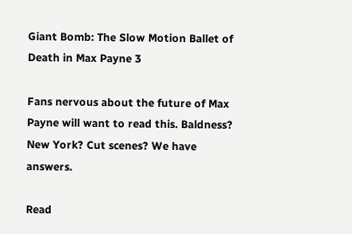Giant Bomb: The Slow Motion Ballet of Death in Max Payne 3

Fans nervous about the future of Max Payne will want to read this. Baldness? New York? Cut scenes? We have answers.

Read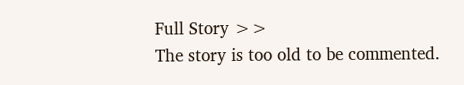Full Story >>
The story is too old to be commented.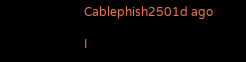Cablephish2501d ago

I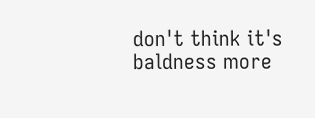don't think it's baldness more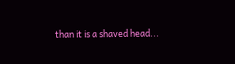than it is a shaved head...